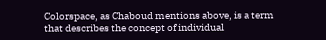Colorspace, as Chaboud mentions above, is a term that describes the concept of individual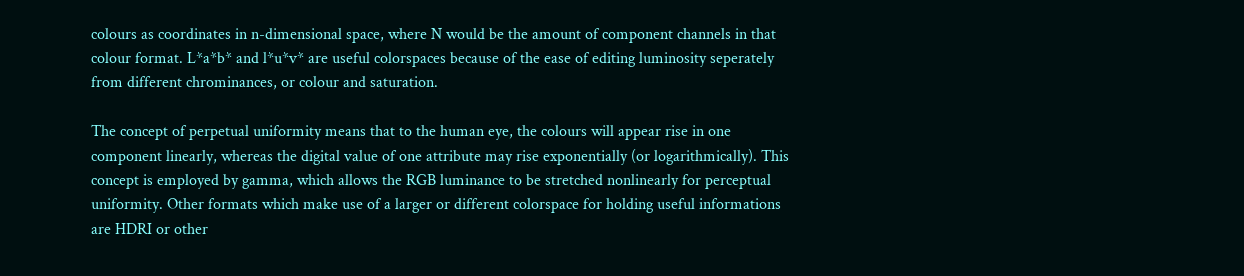colours as coordinates in n-dimensional space, where N would be the amount of component channels in that colour format. L*a*b* and l*u*v* are useful colorspaces because of the ease of editing luminosity seperately from different chrominances, or colour and saturation.

The concept of perpetual uniformity means that to the human eye, the colours will appear rise in one component linearly, whereas the digital value of one attribute may rise exponentially (or logarithmically). This concept is employed by gamma, which allows the RGB luminance to be stretched nonlinearly for perceptual uniformity. Other formats which make use of a larger or different colorspace for holding useful informations are HDRI or other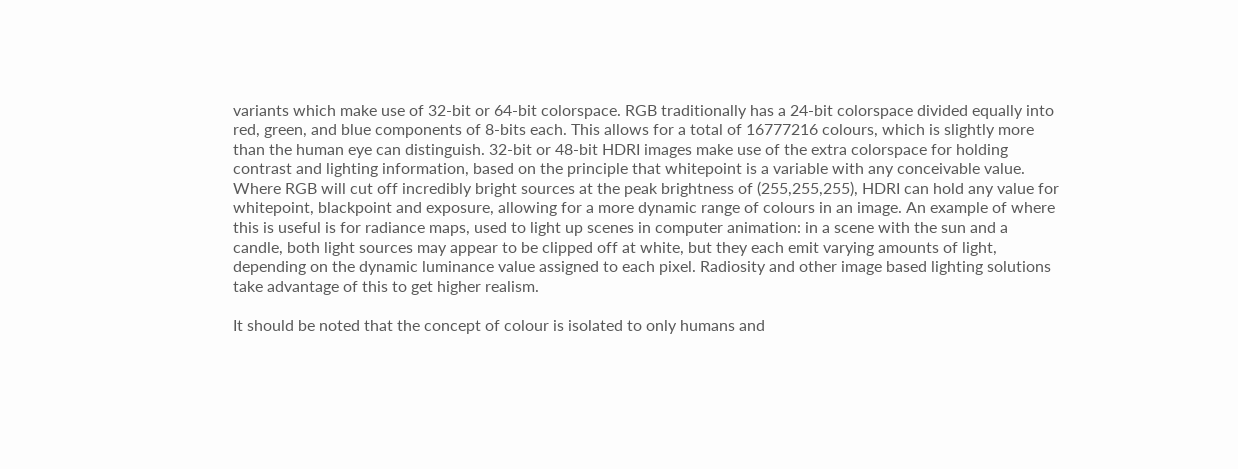variants which make use of 32-bit or 64-bit colorspace. RGB traditionally has a 24-bit colorspace divided equally into red, green, and blue components of 8-bits each. This allows for a total of 16777216 colours, which is slightly more than the human eye can distinguish. 32-bit or 48-bit HDRI images make use of the extra colorspace for holding contrast and lighting information, based on the principle that whitepoint is a variable with any conceivable value. Where RGB will cut off incredibly bright sources at the peak brightness of (255,255,255), HDRI can hold any value for whitepoint, blackpoint and exposure, allowing for a more dynamic range of colours in an image. An example of where this is useful is for radiance maps, used to light up scenes in computer animation: in a scene with the sun and a candle, both light sources may appear to be clipped off at white, but they each emit varying amounts of light, depending on the dynamic luminance value assigned to each pixel. Radiosity and other image based lighting solutions take advantage of this to get higher realism.

It should be noted that the concept of colour is isolated to only humans and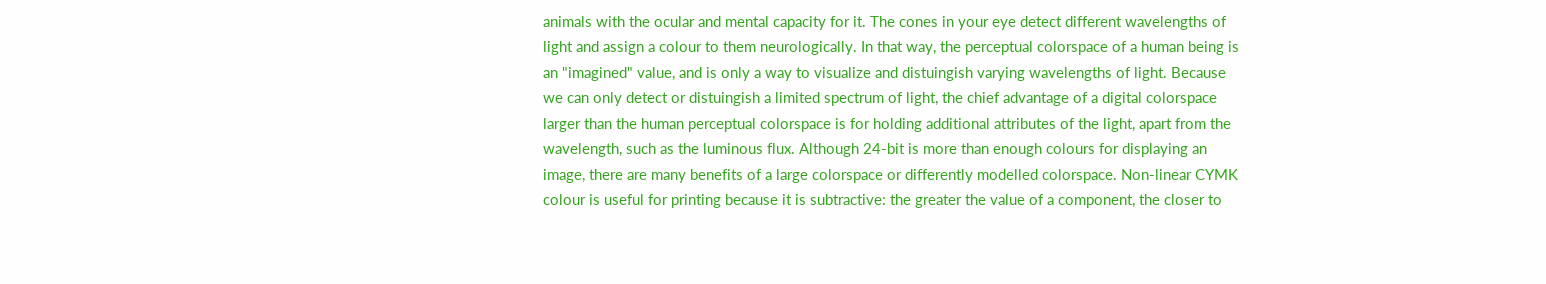animals with the ocular and mental capacity for it. The cones in your eye detect different wavelengths of light and assign a colour to them neurologically. In that way, the perceptual colorspace of a human being is an "imagined" value, and is only a way to visualize and distuingish varying wavelengths of light. Because we can only detect or distuingish a limited spectrum of light, the chief advantage of a digital colorspace larger than the human perceptual colorspace is for holding additional attributes of the light, apart from the wavelength, such as the luminous flux. Although 24-bit is more than enough colours for displaying an image, there are many benefits of a large colorspace or differently modelled colorspace. Non-linear CYMK colour is useful for printing because it is subtractive: the greater the value of a component, the closer to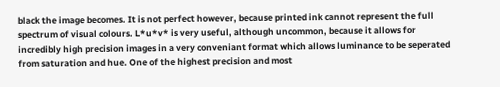black the image becomes. It is not perfect however, because printed ink cannot represent the full spectrum of visual colours. L*u*v* is very useful, although uncommon, because it allows for incredibly high precision images in a very conveniant format which allows luminance to be seperated from saturation and hue. One of the highest precision and most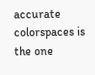accurate colorspaces is the one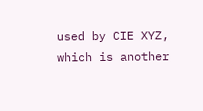used by CIE XYZ, which is another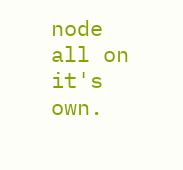node all on it's own.